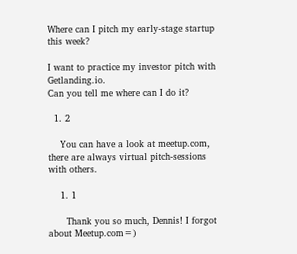Where can I pitch my early-stage startup this week?

I want to practice my investor pitch with Getlanding.io.
Can you tell me where can I do it?

  1. 2

    You can have a look at meetup.com, there are always virtual pitch-sessions with others.

    1. 1

      Thank you so much, Dennis! I forgot about Meetup.com=)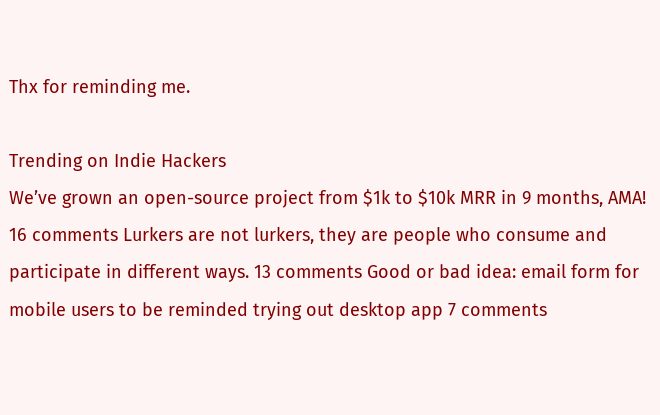Thx for reminding me.

Trending on Indie Hackers
We’ve grown an open-source project from $1k to $10k MRR in 9 months, AMA! 16 comments Lurkers are not lurkers, they are people who consume and participate in different ways. 13 comments Good or bad idea: email form for mobile users to be reminded trying out desktop app 7 comments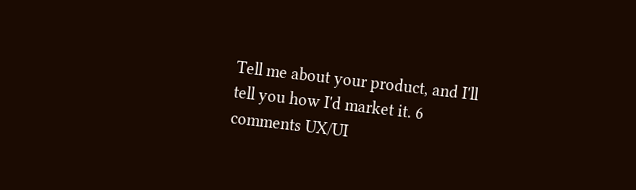Tell me about your product, and I'll tell you how I'd market it. 6 comments UX/UI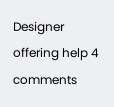Designer offering help 4 comments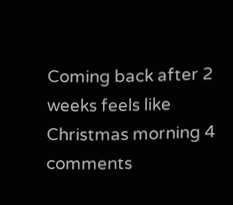Coming back after 2 weeks feels like Christmas morning 4 comments